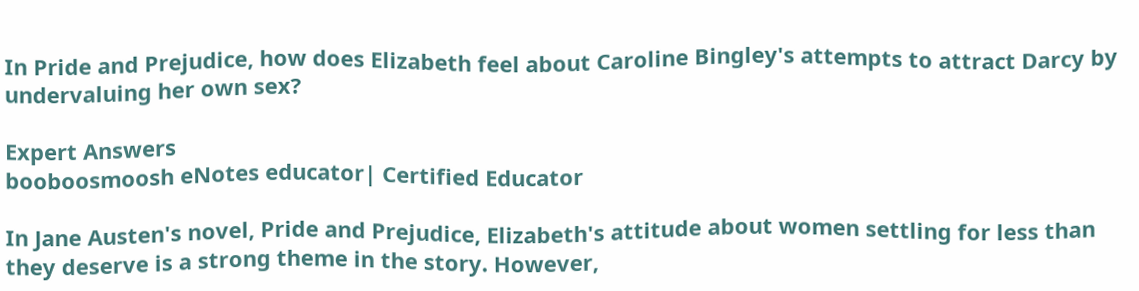In Pride and Prejudice, how does Elizabeth feel about Caroline Bingley's attempts to attract Darcy by undervaluing her own sex?

Expert Answers
booboosmoosh eNotes educator| Certified Educator

In Jane Austen's novel, Pride and Prejudice, Elizabeth's attitude about women settling for less than they deserve is a strong theme in the story. However,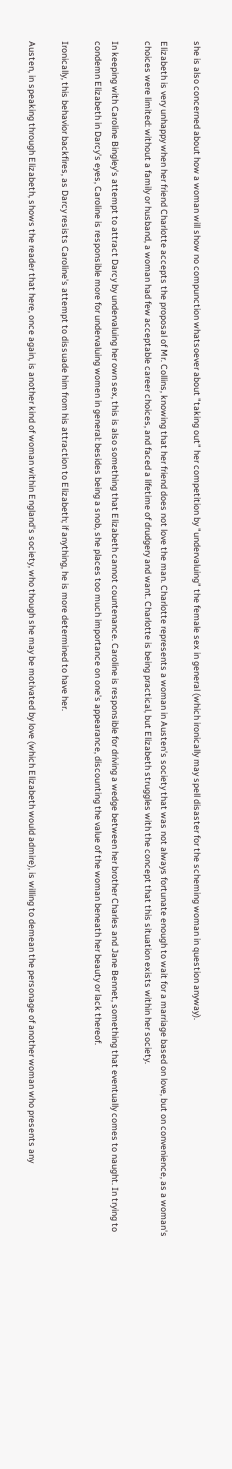she is also concerned about how a woman will show no compunction whatsoever about "taking out" her competition by "undervaluing" the female sex in general (which ironically may spell disaster for the scheming woman in question anyway).

Elizabeth is very unhappy when her friend Charlotte accepts the proposal of Mr. Collins, knowing that her friend does not love the man. Charlotte represents a woman in Austen's society that was not always fortunate enough to wait for a marriage based on love, but on convenience, as a woman's choices were limited: without a family or husband, a woman had few acceptable career choices, and faced a lifetime of drudgery and want. Charlotte is being practical, but Elizabeth struggles with the concept that this situation exists within her society.

In keeping with Caroline Bingley's attempt to attract Darcy by undervaluing her own sex, this is also something that Elizabeth cannot countenance. Caroline is responsible for driving a wedge between her brother Charles and Jane Bennet, something that eventually comes to naught. In trying to condemn Elizabeth in Darcy's eyes, Caroline is responsible more for undervaluing women in general: besides being a snob, she places too much importance on one's appearance, discounting the value of the woman beneath her beauty or lack thereof.

Ironically, this behavior backfires, as Darcy resists Caroline's attempt to dissuade him from his attraction to Elizabeth; if anything, he is more determined to have her.

Austen, in speaking through Elizabeth, shows the reader that here, once again, is another kind of woman within England's society, who though she may be motivated by love (which Elizabeth would admire), is willing to demean the personage of another woman who presents any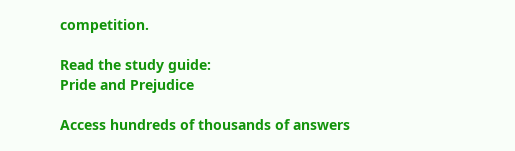competition.

Read the study guide:
Pride and Prejudice

Access hundreds of thousands of answers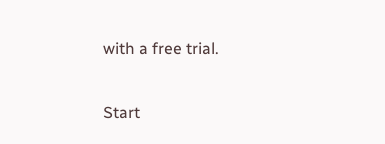with a free trial.

Start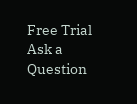Free Trial
Ask a Question